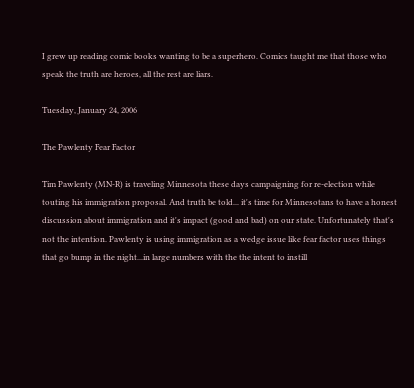I grew up reading comic books wanting to be a superhero. Comics taught me that those who speak the truth are heroes, all the rest are liars.

Tuesday, January 24, 2006

The Pawlenty Fear Factor

Tim Pawlenty (MN-R) is traveling Minnesota these days campaigning for re-election while touting his immigration proposal. And truth be told... it's time for Minnesotans to have a honest discussion about immigration and it's impact (good and bad) on our state. Unfortunately that's not the intention. Pawlenty is using immigration as a wedge issue like fear factor uses things that go bump in the night...in large numbers with the the intent to instill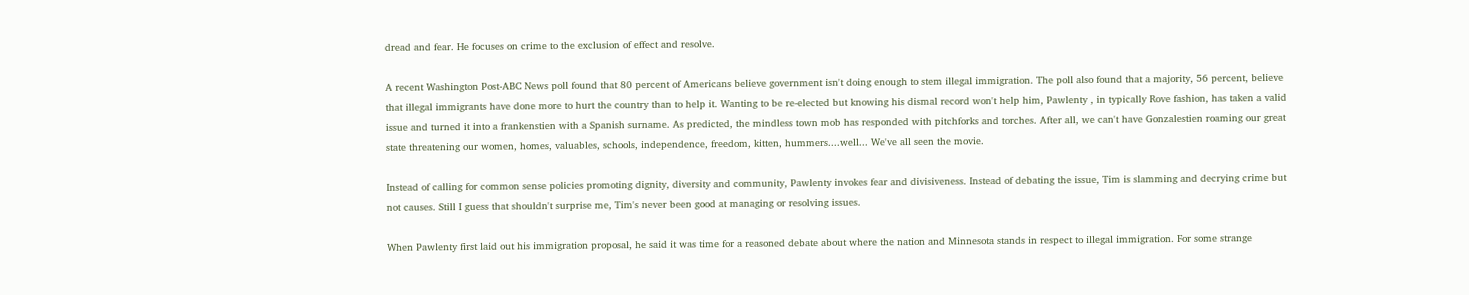dread and fear. He focuses on crime to the exclusion of effect and resolve.

A recent Washington Post-ABC News poll found that 80 percent of Americans believe government isn't doing enough to stem illegal immigration. The poll also found that a majority, 56 percent, believe that illegal immigrants have done more to hurt the country than to help it. Wanting to be re-elected but knowing his dismal record won't help him, Pawlenty , in typically Rove fashion, has taken a valid issue and turned it into a frankenstien with a Spanish surname. As predicted, the mindless town mob has responded with pitchforks and torches. After all, we can't have Gonzalestien roaming our great state threatening our women, homes, valuables, schools, independence, freedom, kitten, hummers....well... We've all seen the movie.

Instead of calling for common sense policies promoting dignity, diversity and community, Pawlenty invokes fear and divisiveness. Instead of debating the issue, Tim is slamming and decrying crime but not causes. Still I guess that shouldn't surprise me, Tim's never been good at managing or resolving issues.

When Pawlenty first laid out his immigration proposal, he said it was time for a reasoned debate about where the nation and Minnesota stands in respect to illegal immigration. For some strange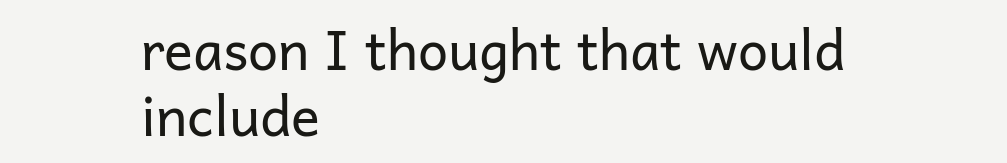reason I thought that would include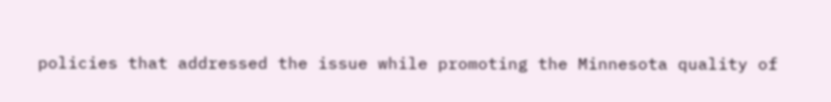policies that addressed the issue while promoting the Minnesota quality of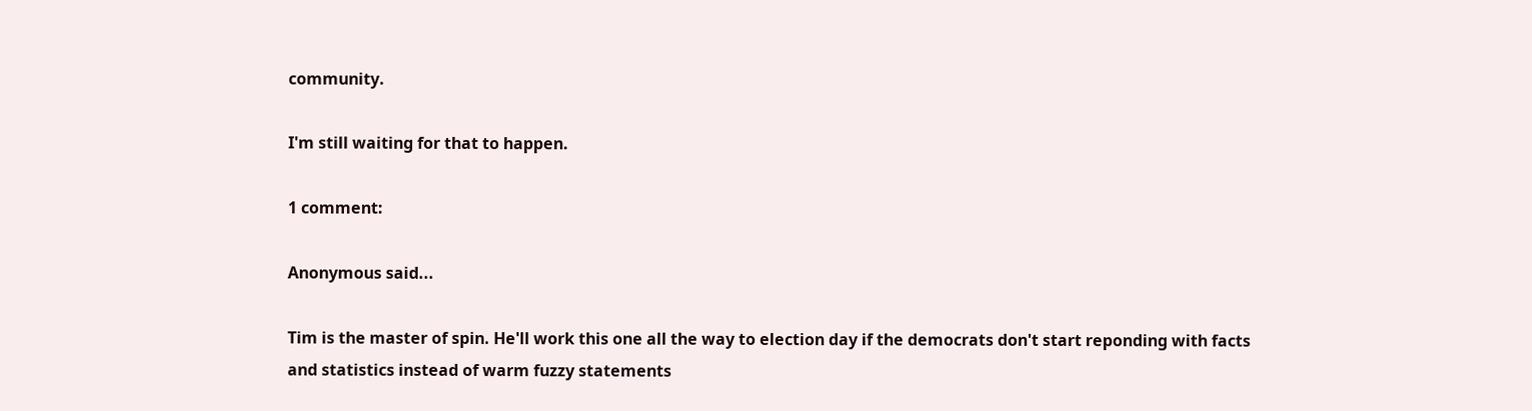community.

I'm still waiting for that to happen.

1 comment:

Anonymous said...

Tim is the master of spin. He'll work this one all the way to election day if the democrats don't start reponding with facts and statistics instead of warm fuzzy statements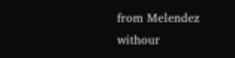from Melendez withour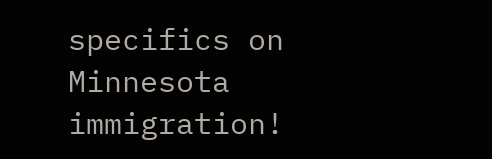specifics on Minnesota immigration!